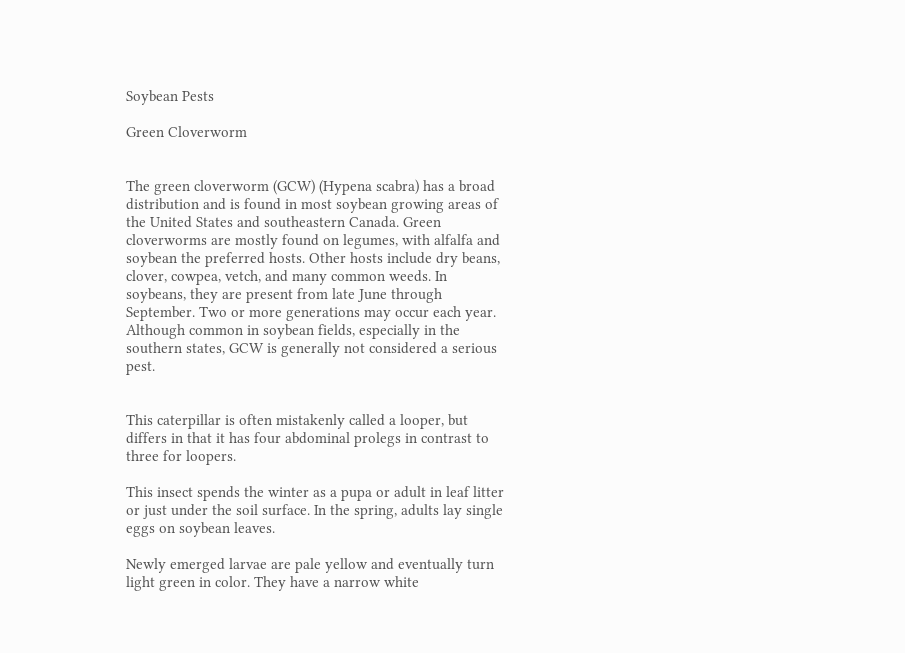Soybean Pests

Green Cloverworm


The green cloverworm (GCW) (Hypena scabra) has a broad distribution and is found in most soybean growing areas of the United States and southeastern Canada. Green cloverworms are mostly found on legumes, with alfalfa and soybean the preferred hosts. Other hosts include dry beans, clover, cowpea, vetch, and many common weeds. In soybeans, they are present from late June through September. Two or more generations may occur each year. Although common in soybean fields, especially in the southern states, GCW is generally not considered a serious pest.


This caterpillar is often mistakenly called a looper, but differs in that it has four abdominal prolegs in contrast to three for loopers.

This insect spends the winter as a pupa or adult in leaf litter or just under the soil surface. In the spring, adults lay single eggs on soybean leaves.

Newly emerged larvae are pale yellow and eventually turn light green in color. They have a narrow white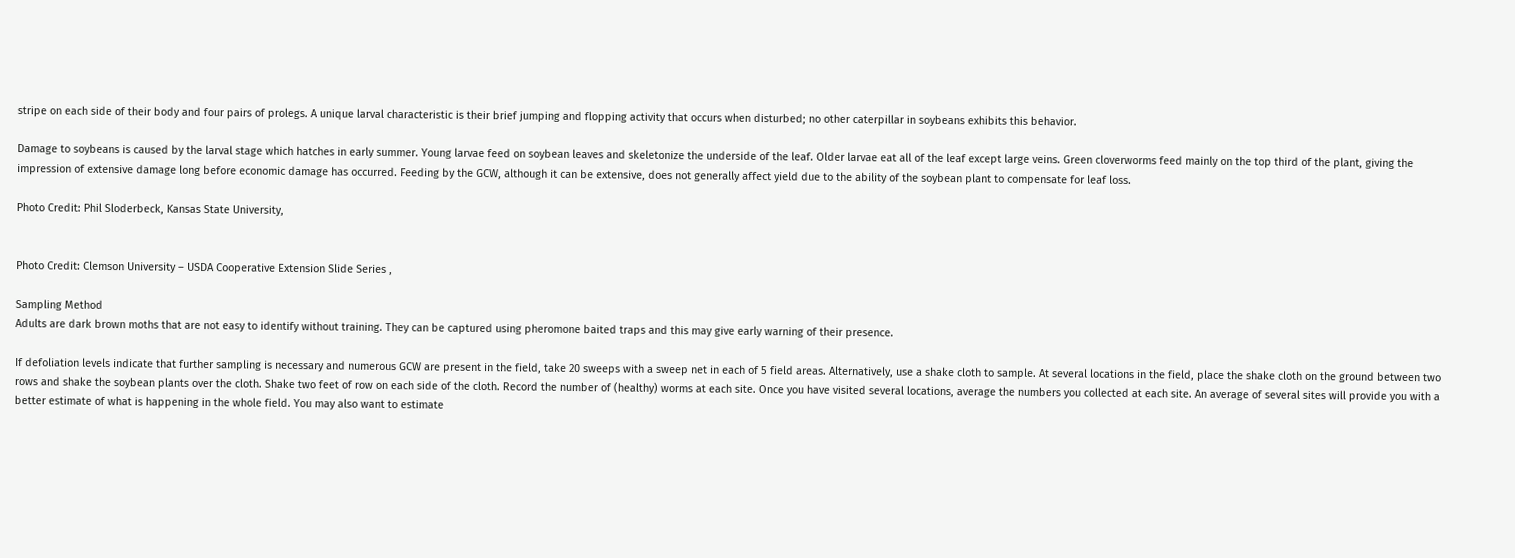stripe on each side of their body and four pairs of prolegs. A unique larval characteristic is their brief jumping and flopping activity that occurs when disturbed; no other caterpillar in soybeans exhibits this behavior.

Damage to soybeans is caused by the larval stage which hatches in early summer. Young larvae feed on soybean leaves and skeletonize the underside of the leaf. Older larvae eat all of the leaf except large veins. Green cloverworms feed mainly on the top third of the plant, giving the impression of extensive damage long before economic damage has occurred. Feeding by the GCW, although it can be extensive, does not generally affect yield due to the ability of the soybean plant to compensate for leaf loss.

Photo Credit: Phil Sloderbeck, Kansas State University,


Photo Credit: Clemson University – USDA Cooperative Extension Slide Series ,

Sampling Method
Adults are dark brown moths that are not easy to identify without training. They can be captured using pheromone baited traps and this may give early warning of their presence.

If defoliation levels indicate that further sampling is necessary and numerous GCW are present in the field, take 20 sweeps with a sweep net in each of 5 field areas. Alternatively, use a shake cloth to sample. At several locations in the field, place the shake cloth on the ground between two rows and shake the soybean plants over the cloth. Shake two feet of row on each side of the cloth. Record the number of (healthy) worms at each site. Once you have visited several locations, average the numbers you collected at each site. An average of several sites will provide you with a better estimate of what is happening in the whole field. You may also want to estimate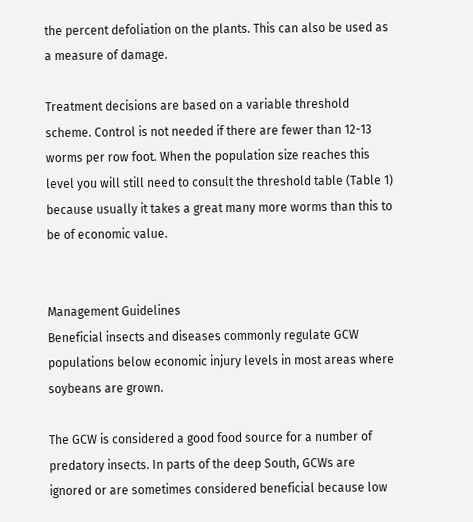the percent defoliation on the plants. This can also be used as a measure of damage.

Treatment decisions are based on a variable threshold scheme. Control is not needed if there are fewer than 12-13 worms per row foot. When the population size reaches this level you will still need to consult the threshold table (Table 1) because usually it takes a great many more worms than this to be of economic value.


Management Guidelines
Beneficial insects and diseases commonly regulate GCW populations below economic injury levels in most areas where soybeans are grown.

The GCW is considered a good food source for a number of predatory insects. In parts of the deep South, GCWs are ignored or are sometimes considered beneficial because low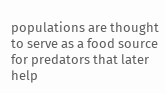populations are thought to serve as a food source for predators that later help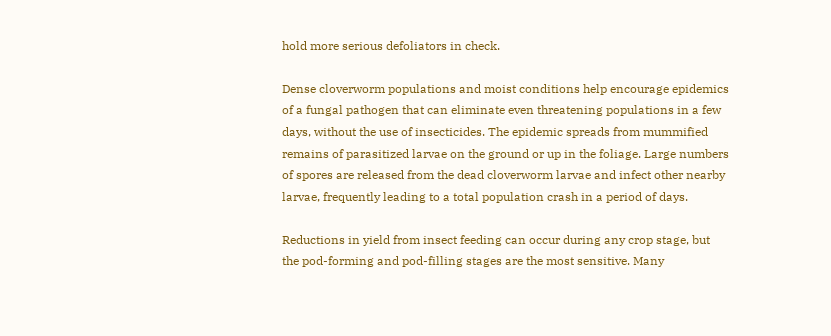hold more serious defoliators in check.

Dense cloverworm populations and moist conditions help encourage epidemics of a fungal pathogen that can eliminate even threatening populations in a few days, without the use of insecticides. The epidemic spreads from mummified remains of parasitized larvae on the ground or up in the foliage. Large numbers of spores are released from the dead cloverworm larvae and infect other nearby larvae, frequently leading to a total population crash in a period of days.

Reductions in yield from insect feeding can occur during any crop stage, but the pod-forming and pod-filling stages are the most sensitive. Many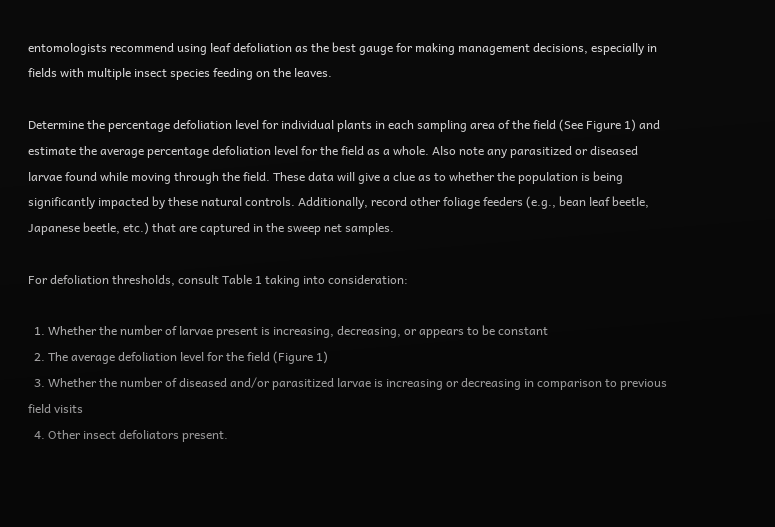entomologists recommend using leaf defoliation as the best gauge for making management decisions, especially in fields with multiple insect species feeding on the leaves.

Determine the percentage defoliation level for individual plants in each sampling area of the field (See Figure 1) and estimate the average percentage defoliation level for the field as a whole. Also note any parasitized or diseased larvae found while moving through the field. These data will give a clue as to whether the population is being significantly impacted by these natural controls. Additionally, record other foliage feeders (e.g., bean leaf beetle, Japanese beetle, etc.) that are captured in the sweep net samples.

For defoliation thresholds, consult Table 1 taking into consideration:

  1. Whether the number of larvae present is increasing, decreasing, or appears to be constant
  2. The average defoliation level for the field (Figure 1)
  3. Whether the number of diseased and/or parasitized larvae is increasing or decreasing in comparison to previous field visits
  4. Other insect defoliators present.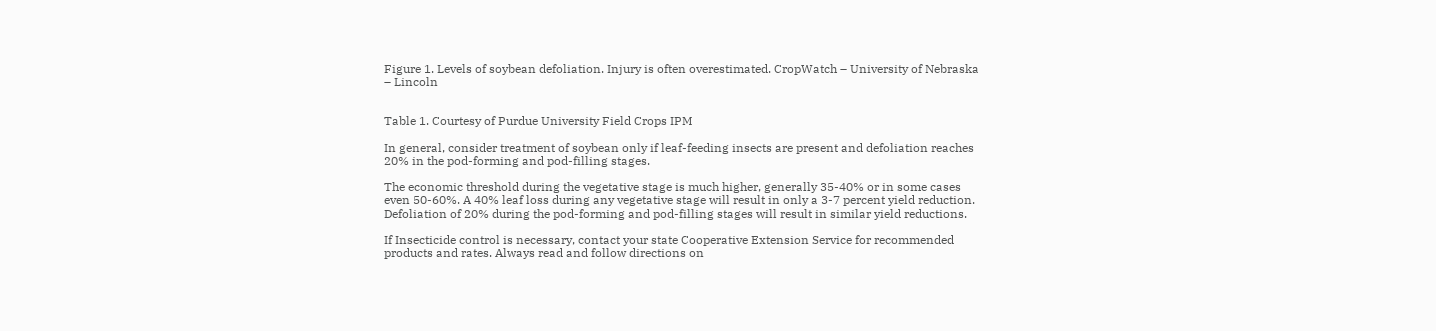Figure 1. Levels of soybean defoliation. Injury is often overestimated. CropWatch – University of Nebraska – Lincoln


Table 1. Courtesy of Purdue University Field Crops IPM

In general, consider treatment of soybean only if leaf-feeding insects are present and defoliation reaches 20% in the pod-forming and pod-filling stages.

The economic threshold during the vegetative stage is much higher, generally 35-40% or in some cases even 50-60%. A 40% leaf loss during any vegetative stage will result in only a 3-7 percent yield reduction. Defoliation of 20% during the pod-forming and pod-filling stages will result in similar yield reductions.

If Insecticide control is necessary, contact your state Cooperative Extension Service for recommended products and rates. Always read and follow directions on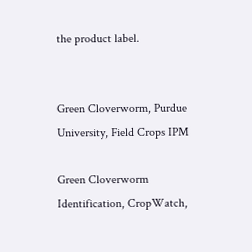the product label.


Green Cloverworm, Purdue University, Field Crops IPM

Green Cloverworm Identification, CropWatch,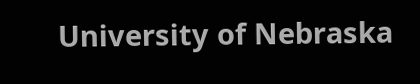University of Nebraska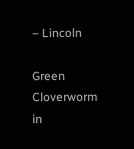– Lincoln

Green Cloverworm in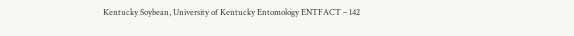Kentucky Soybean, University of Kentucky Entomology ENTFACT – 142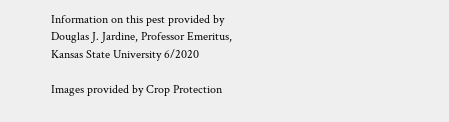Information on this pest provided by Douglas J. Jardine, Professor Emeritus, Kansas State University 6/2020

Images provided by Crop Protection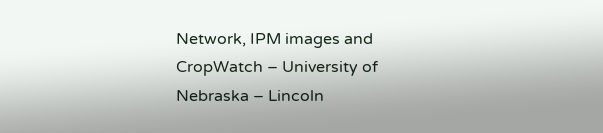Network, IPM images and CropWatch – University of Nebraska – Lincoln